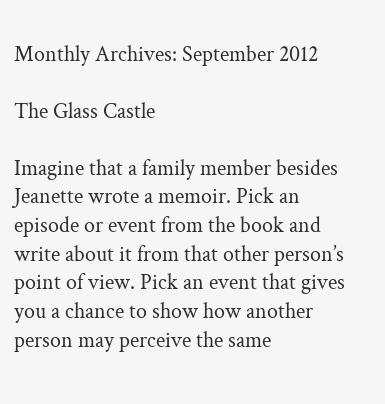Monthly Archives: September 2012

The Glass Castle

Imagine that a family member besides Jeanette wrote a memoir. Pick an episode or event from the book and write about it from that other person’s point of view. Pick an event that gives you a chance to show how another person may perceive the same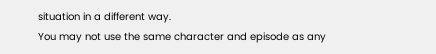situation in a different way.
You may not use the same character and episode as any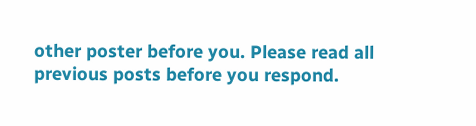other poster before you. Please read all previous posts before you respond.